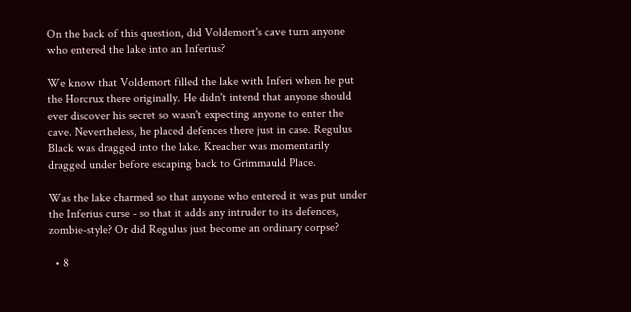On the back of this question, did Voldemort's cave turn anyone who entered the lake into an Inferius?

We know that Voldemort filled the lake with Inferi when he put the Horcrux there originally. He didn't intend that anyone should ever discover his secret so wasn't expecting anyone to enter the cave. Nevertheless, he placed defences there just in case. Regulus Black was dragged into the lake. Kreacher was momentarily dragged under before escaping back to Grimmauld Place.

Was the lake charmed so that anyone who entered it was put under the Inferius curse - so that it adds any intruder to its defences, zombie-style? Or did Regulus just become an ordinary corpse?

  • 8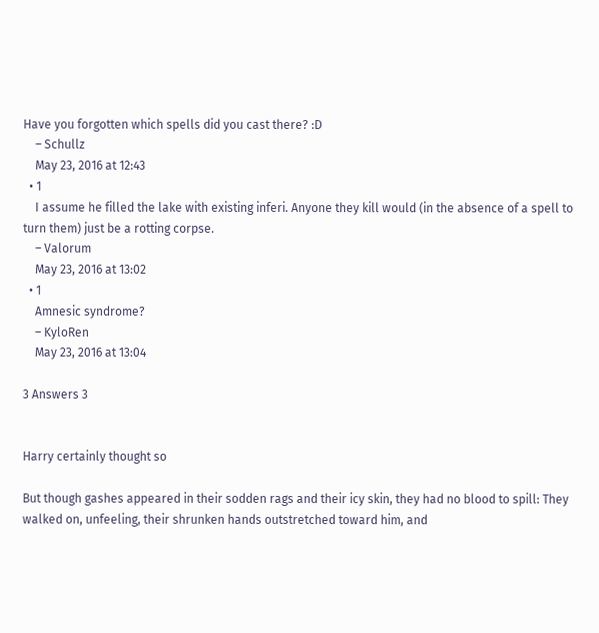Have you forgotten which spells did you cast there? :D
    – Schullz
    May 23, 2016 at 12:43
  • 1
    I assume he filled the lake with existing inferi. Anyone they kill would (in the absence of a spell to turn them) just be a rotting corpse.
    – Valorum
    May 23, 2016 at 13:02
  • 1
    Amnesic syndrome?
    – KyloRen
    May 23, 2016 at 13:04

3 Answers 3


Harry certainly thought so

But though gashes appeared in their sodden rags and their icy skin, they had no blood to spill: They walked on, unfeeling, their shrunken hands outstretched toward him, and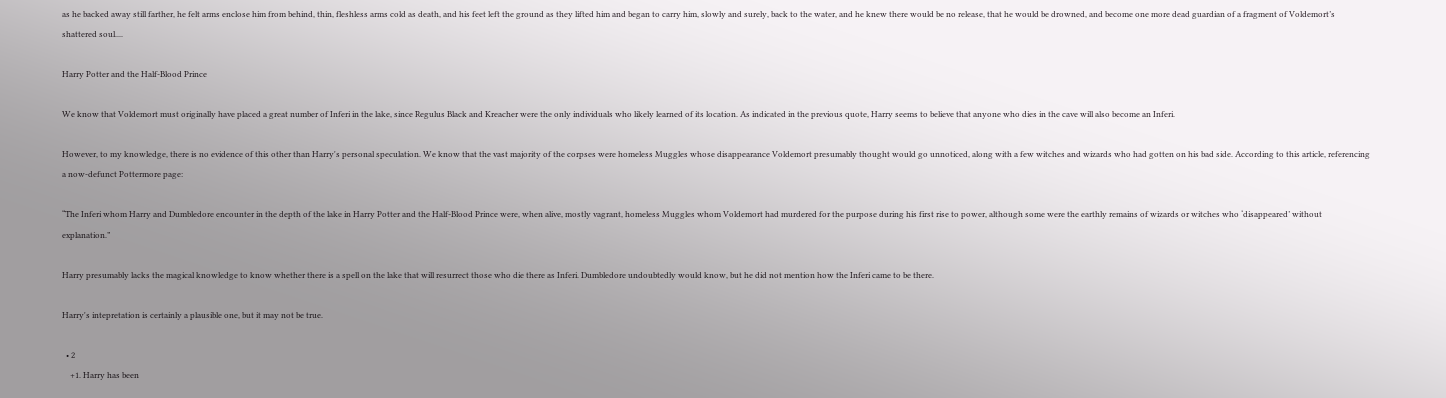as he backed away still farther, he felt arms enclose him from behind, thin, fleshless arms cold as death, and his feet left the ground as they lifted him and began to carry him, slowly and surely, back to the water, and he knew there would be no release, that he would be drowned, and become one more dead guardian of a fragment of Voldemort’s shattered soul....

Harry Potter and the Half-Blood Prince

We know that Voldemort must originally have placed a great number of Inferi in the lake, since Regulus Black and Kreacher were the only individuals who likely learned of its location. As indicated in the previous quote, Harry seems to believe that anyone who dies in the cave will also become an Inferi.

However, to my knowledge, there is no evidence of this other than Harry's personal speculation. We know that the vast majority of the corpses were homeless Muggles whose disappearance Voldemort presumably thought would go unnoticed, along with a few witches and wizards who had gotten on his bad side. According to this article, referencing a now-defunct Pottermore page:

“The Inferi whom Harry and Dumbledore encounter in the depth of the lake in Harry Potter and the Half-Blood Prince were, when alive, mostly vagrant, homeless Muggles whom Voldemort had murdered for the purpose during his first rise to power, although some were the earthly remains of wizards or witches who ‘disappeared’ without explanation.”

Harry presumably lacks the magical knowledge to know whether there is a spell on the lake that will resurrect those who die there as Inferi. Dumbledore undoubtedly would know, but he did not mention how the Inferi came to be there.

Harry's intepretation is certainly a plausible one, but it may not be true.

  • 2
    +1. Harry has been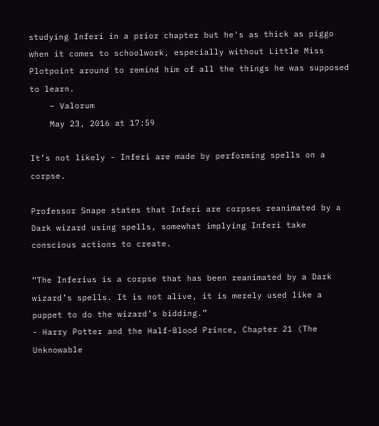studying Inferi in a prior chapter but he's as thick as piggo when it comes to schoolwork, especially without Little Miss Plotpoint around to remind him of all the things he was supposed to learn.
    – Valorum
    May 23, 2016 at 17:59

It’s not likely - Inferi are made by performing spells on a corpse.

Professor Snape states that Inferi are corpses reanimated by a Dark wizard using spells, somewhat implying Inferi take conscious actions to create.

“The Inferius is a corpse that has been reanimated by a Dark wizard’s spells. It is not alive, it is merely used like a puppet to do the wizard’s bidding.”
- Harry Potter and the Half-Blood Prince, Chapter 21 (The Unknowable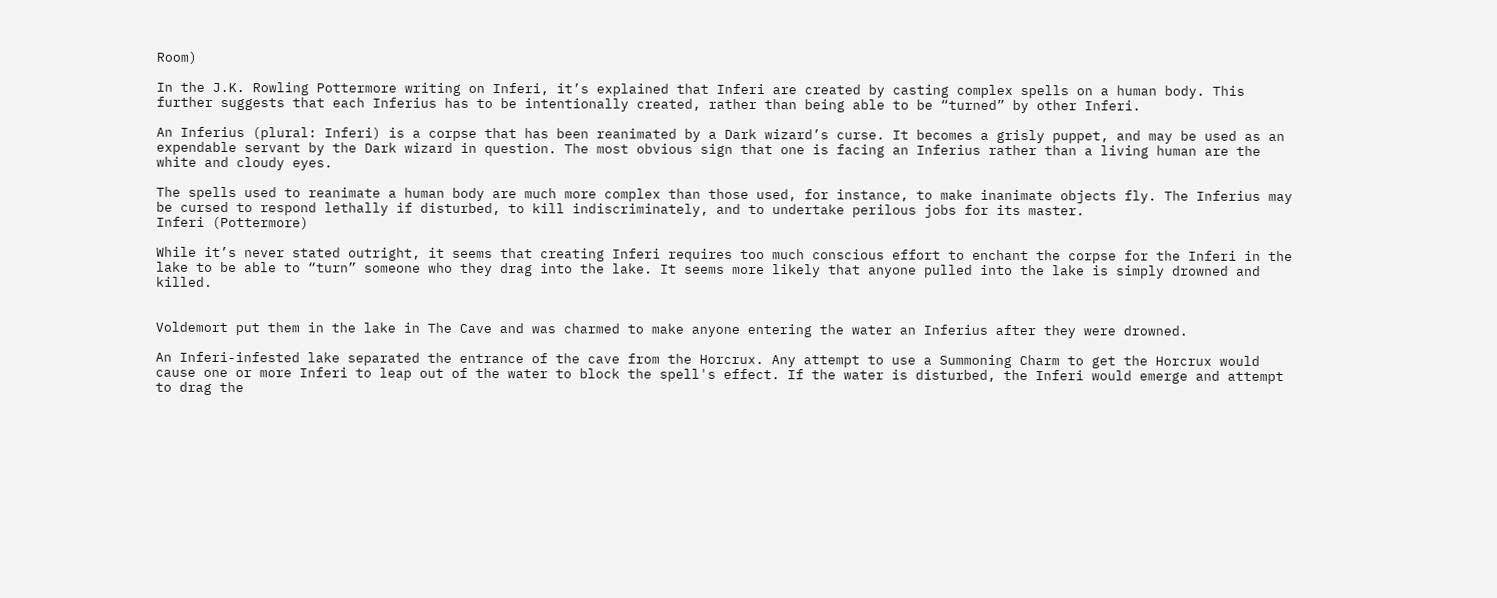Room)

In the J.K. Rowling Pottermore writing on Inferi, it’s explained that Inferi are created by casting complex spells on a human body. This further suggests that each Inferius has to be intentionally created, rather than being able to be “turned” by other Inferi.

An Inferius (plural: Inferi) is a corpse that has been reanimated by a Dark wizard’s curse. It becomes a grisly puppet, and may be used as an expendable servant by the Dark wizard in question. The most obvious sign that one is facing an Inferius rather than a living human are the white and cloudy eyes.

The spells used to reanimate a human body are much more complex than those used, for instance, to make inanimate objects fly. The Inferius may be cursed to respond lethally if disturbed, to kill indiscriminately, and to undertake perilous jobs for its master.
Inferi (Pottermore)

While it’s never stated outright, it seems that creating Inferi requires too much conscious effort to enchant the corpse for the Inferi in the lake to be able to “turn” someone who they drag into the lake. It seems more likely that anyone pulled into the lake is simply drowned and killed.


Voldemort put them in the lake in The Cave and was charmed to make anyone entering the water an Inferius after they were drowned.

An Inferi-infested lake separated the entrance of the cave from the Horcrux. Any attempt to use a Summoning Charm to get the Horcrux would cause one or more Inferi to leap out of the water to block the spell's effect. If the water is disturbed, the Inferi would emerge and attempt to drag the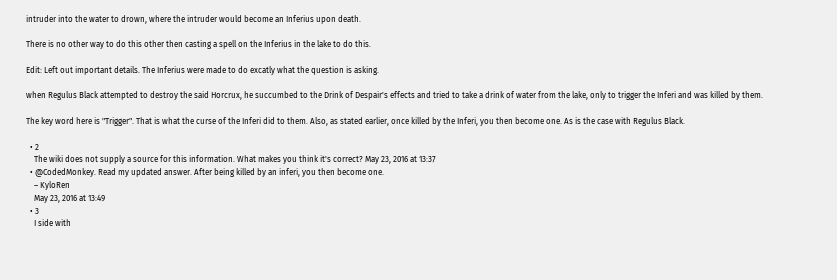intruder into the water to drown, where the intruder would become an Inferius upon death.

There is no other way to do this other then casting a spell on the Inferius in the lake to do this.

Edit: Left out important details. The Inferius were made to do excatly what the question is asking.

when Regulus Black attempted to destroy the said Horcrux, he succumbed to the Drink of Despair's effects and tried to take a drink of water from the lake, only to trigger the Inferi and was killed by them.

The key word here is "Trigger". That is what the curse of the Inferi did to them. Also, as stated earlier, once killed by the Inferi, you then become one. As is the case with Regulus Black.

  • 2
    The wiki does not supply a source for this information. What makes you think it's correct? May 23, 2016 at 13:37
  • @CodedMonkey. Read my updated answer. After being killed by an inferi, you then become one.
    – KyloRen
    May 23, 2016 at 13:49
  • 3
    I side with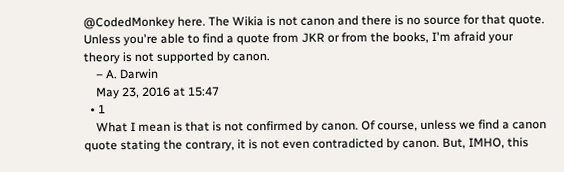@CodedMonkey here. The Wikia is not canon and there is no source for that quote. Unless you're able to find a quote from JKR or from the books, I'm afraid your theory is not supported by canon.
    – A. Darwin
    May 23, 2016 at 15:47
  • 1
    What I mean is that is not confirmed by canon. Of course, unless we find a canon quote stating the contrary, it is not even contradicted by canon. But, IMHO, this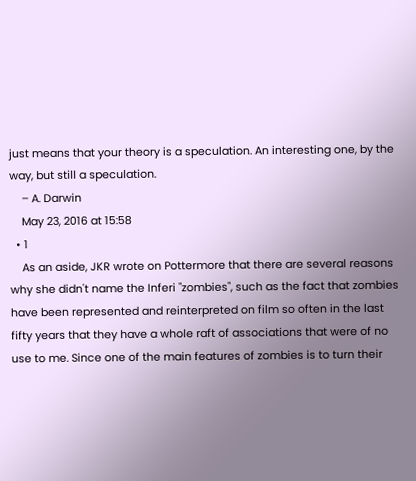just means that your theory is a speculation. An interesting one, by the way, but still a speculation.
    – A. Darwin
    May 23, 2016 at 15:58
  • 1
    As an aside, JKR wrote on Pottermore that there are several reasons why she didn't name the Inferi "zombies", such as the fact that zombies have been represented and reinterpreted on film so often in the last fifty years that they have a whole raft of associations that were of no use to me. Since one of the main features of zombies is to turn their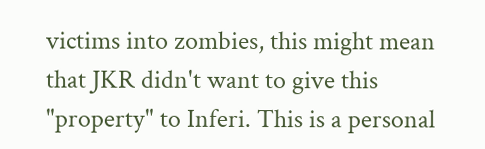victims into zombies, this might mean that JKR didn't want to give this "property" to Inferi. This is a personal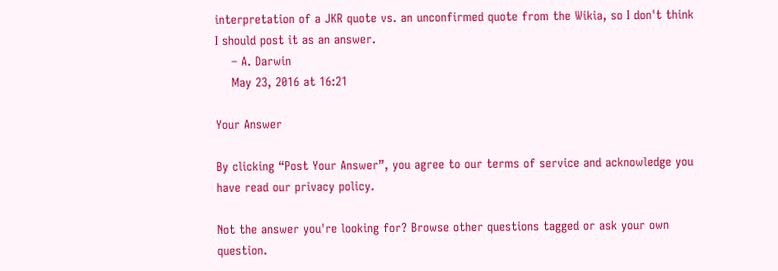interpretation of a JKR quote vs. an unconfirmed quote from the Wikia, so I don't think I should post it as an answer.
    – A. Darwin
    May 23, 2016 at 16:21

Your Answer

By clicking “Post Your Answer”, you agree to our terms of service and acknowledge you have read our privacy policy.

Not the answer you're looking for? Browse other questions tagged or ask your own question.